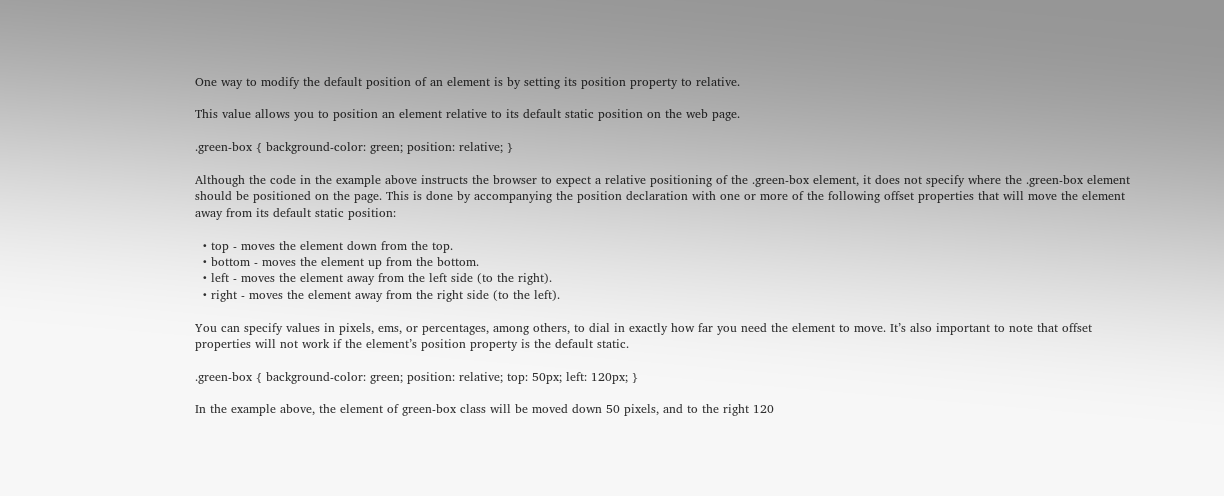One way to modify the default position of an element is by setting its position property to relative.

This value allows you to position an element relative to its default static position on the web page.

.green-box { background-color: green; position: relative; }

Although the code in the example above instructs the browser to expect a relative positioning of the .green-box element, it does not specify where the .green-box element should be positioned on the page. This is done by accompanying the position declaration with one or more of the following offset properties that will move the element away from its default static position:

  • top - moves the element down from the top.
  • bottom - moves the element up from the bottom.
  • left - moves the element away from the left side (to the right).
  • right - moves the element away from the right side (to the left).

You can specify values in pixels, ems, or percentages, among others, to dial in exactly how far you need the element to move. It’s also important to note that offset properties will not work if the element’s position property is the default static.

.green-box { background-color: green; position: relative; top: 50px; left: 120px; }

In the example above, the element of green-box class will be moved down 50 pixels, and to the right 120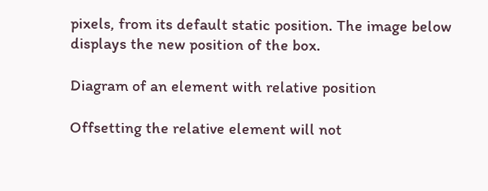pixels, from its default static position. The image below displays the new position of the box.

Diagram of an element with relative position

Offsetting the relative element will not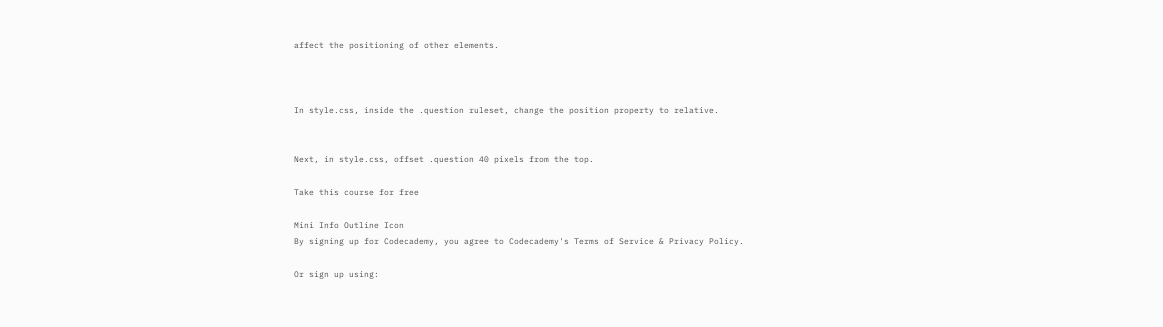affect the positioning of other elements.



In style.css, inside the .question ruleset, change the position property to relative.


Next, in style.css, offset .question 40 pixels from the top.

Take this course for free

Mini Info Outline Icon
By signing up for Codecademy, you agree to Codecademy's Terms of Service & Privacy Policy.

Or sign up using: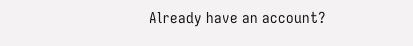Already have an account?